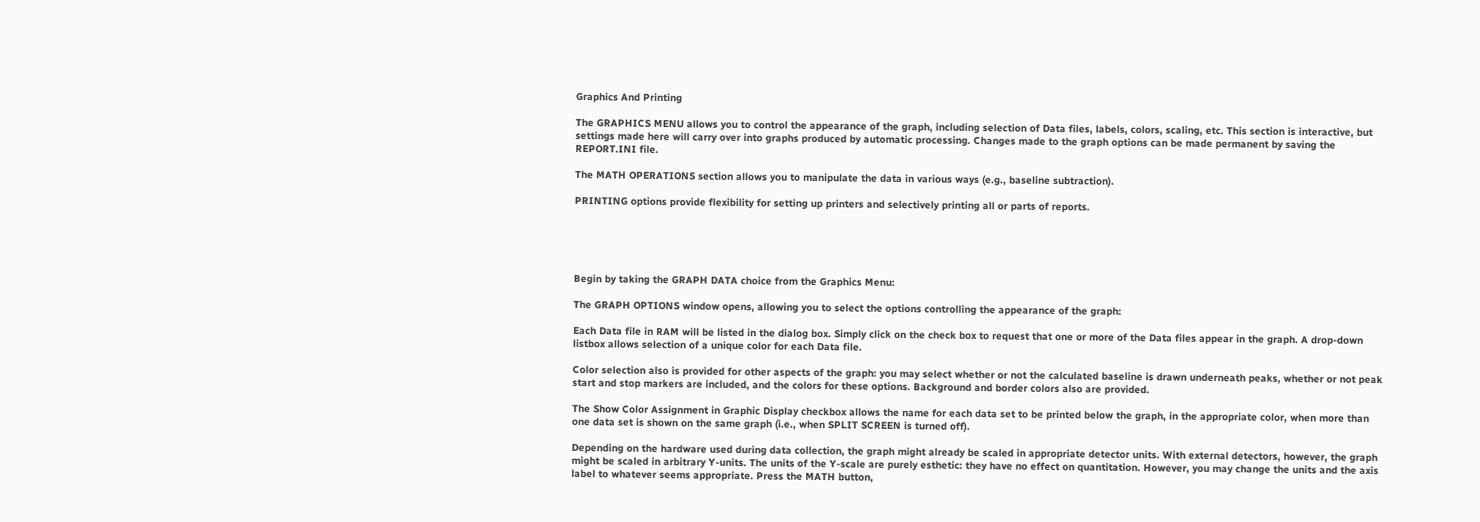Graphics And Printing

The GRAPHICS MENU allows you to control the appearance of the graph, including selection of Data files, labels, colors, scaling, etc. This section is interactive, but settings made here will carry over into graphs produced by automatic processing. Changes made to the graph options can be made permanent by saving the REPORT.INI file.

The MATH OPERATIONS section allows you to manipulate the data in various ways (e.g., baseline subtraction).

PRINTING options provide flexibility for setting up printers and selectively printing all or parts of reports.





Begin by taking the GRAPH DATA choice from the Graphics Menu:

The GRAPH OPTIONS window opens, allowing you to select the options controlling the appearance of the graph:

Each Data file in RAM will be listed in the dialog box. Simply click on the check box to request that one or more of the Data files appear in the graph. A drop-down listbox allows selection of a unique color for each Data file.

Color selection also is provided for other aspects of the graph: you may select whether or not the calculated baseline is drawn underneath peaks, whether or not peak start and stop markers are included, and the colors for these options. Background and border colors also are provided.

The Show Color Assignment in Graphic Display checkbox allows the name for each data set to be printed below the graph, in the appropriate color, when more than one data set is shown on the same graph (i.e., when SPLIT SCREEN is turned off).

Depending on the hardware used during data collection, the graph might already be scaled in appropriate detector units. With external detectors, however, the graph might be scaled in arbitrary Y-units. The units of the Y-scale are purely esthetic: they have no effect on quantitation. However, you may change the units and the axis label to whatever seems appropriate. Press the MATH button,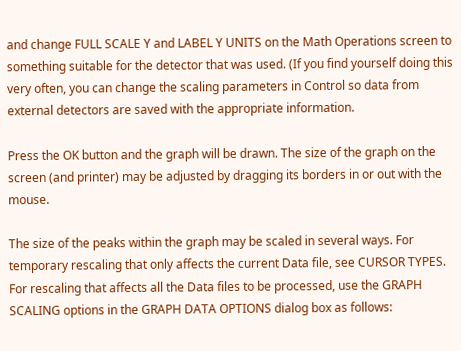and change FULL SCALE Y and LABEL Y UNITS on the Math Operations screen to something suitable for the detector that was used. (If you find yourself doing this very often, you can change the scaling parameters in Control so data from external detectors are saved with the appropriate information.

Press the OK button and the graph will be drawn. The size of the graph on the screen (and printer) may be adjusted by dragging its borders in or out with the mouse.

The size of the peaks within the graph may be scaled in several ways. For temporary rescaling that only affects the current Data file, see CURSOR TYPES. For rescaling that affects all the Data files to be processed, use the GRAPH SCALING options in the GRAPH DATA OPTIONS dialog box as follows: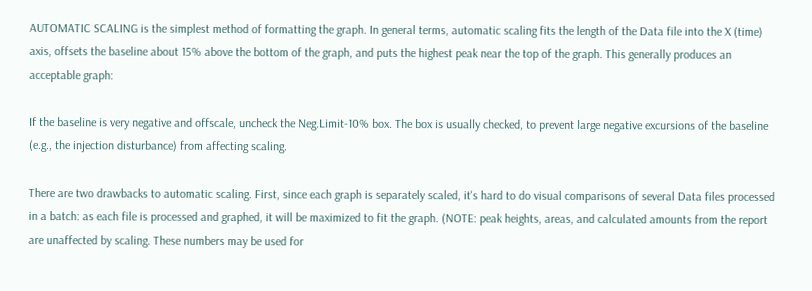AUTOMATIC SCALING is the simplest method of formatting the graph. In general terms, automatic scaling fits the length of the Data file into the X (time) axis, offsets the baseline about 15% above the bottom of the graph, and puts the highest peak near the top of the graph. This generally produces an acceptable graph:

If the baseline is very negative and offscale, uncheck the Neg.Limit-10% box. The box is usually checked, to prevent large negative excursions of the baseline (e.g., the injection disturbance) from affecting scaling.

There are two drawbacks to automatic scaling. First, since each graph is separately scaled, it's hard to do visual comparisons of several Data files processed in a batch: as each file is processed and graphed, it will be maximized to fit the graph. (NOTE: peak heights, areas, and calculated amounts from the report are unaffected by scaling. These numbers may be used for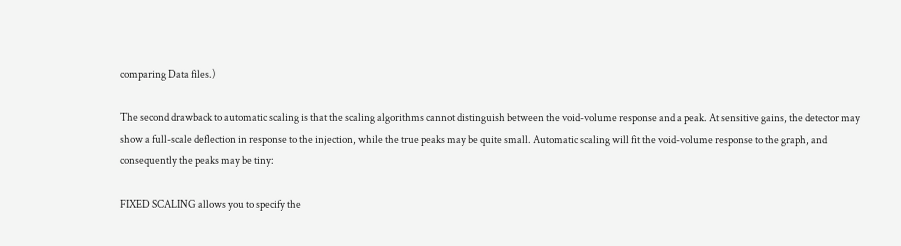comparing Data files.)

The second drawback to automatic scaling is that the scaling algorithms cannot distinguish between the void-volume response and a peak. At sensitive gains, the detector may show a full-scale deflection in response to the injection, while the true peaks may be quite small. Automatic scaling will fit the void-volume response to the graph, and consequently the peaks may be tiny:

FIXED SCALING allows you to specify the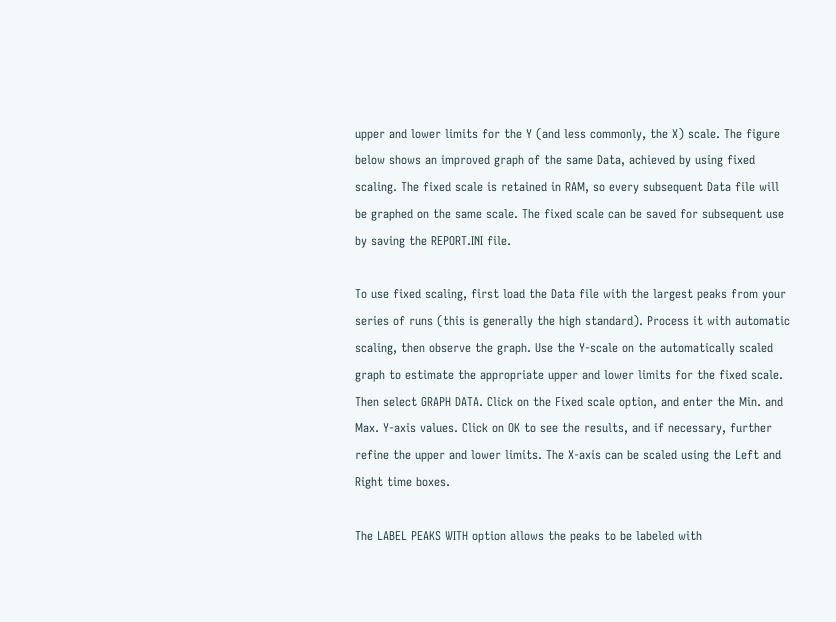upper and lower limits for the Y (and less commonly, the X) scale. The figure below shows an improved graph of the same Data, achieved by using fixed scaling. The fixed scale is retained in RAM, so every subsequent Data file will be graphed on the same scale. The fixed scale can be saved for subsequent use by saving the REPORT.INI file.

To use fixed scaling, first load the Data file with the largest peaks from your series of runs (this is generally the high standard). Process it with automatic scaling, then observe the graph. Use the Y-scale on the automatically scaled graph to estimate the appropriate upper and lower limits for the fixed scale. Then select GRAPH DATA. Click on the Fixed scale option, and enter the Min. and Max. Y-axis values. Click on OK to see the results, and if necessary, further refine the upper and lower limits. The X-axis can be scaled using the Left and Right time boxes.

The LABEL PEAKS WITH option allows the peaks to be labeled with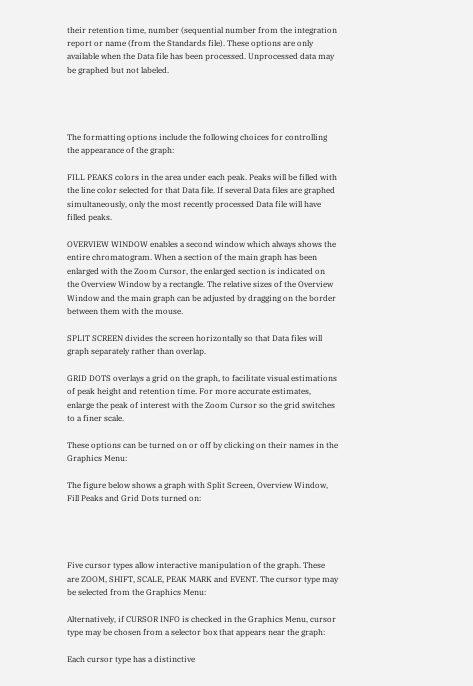their retention time, number (sequential number from the integration report or name (from the Standards file). These options are only available when the Data file has been processed. Unprocessed data may be graphed but not labeled.




The formatting options include the following choices for controlling the appearance of the graph:

FILL PEAKS colors in the area under each peak. Peaks will be filled with the line color selected for that Data file. If several Data files are graphed simultaneously, only the most recently processed Data file will have filled peaks.

OVERVIEW WINDOW enables a second window which always shows the entire chromatogram. When a section of the main graph has been enlarged with the Zoom Cursor, the enlarged section is indicated on the Overview Window by a rectangle. The relative sizes of the Overview Window and the main graph can be adjusted by dragging on the border between them with the mouse.

SPLIT SCREEN divides the screen horizontally so that Data files will graph separately rather than overlap.

GRID DOTS overlays a grid on the graph, to facilitate visual estimations of peak height and retention time. For more accurate estimates, enlarge the peak of interest with the Zoom Cursor so the grid switches to a finer scale.

These options can be turned on or off by clicking on their names in the Graphics Menu:

The figure below shows a graph with Split Screen, Overview Window, Fill Peaks and Grid Dots turned on:




Five cursor types allow interactive manipulation of the graph. These are ZOOM, SHIFT, SCALE, PEAK MARK and EVENT. The cursor type may be selected from the Graphics Menu:

Alternatively, if CURSOR INFO is checked in the Graphics Menu, cursor type may be chosen from a selector box that appears near the graph:

Each cursor type has a distinctive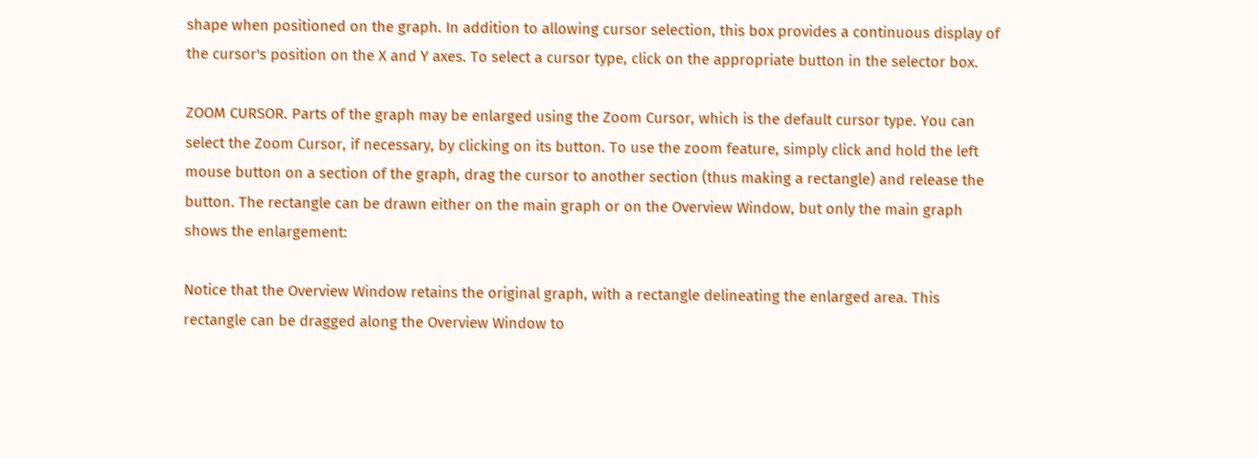shape when positioned on the graph. In addition to allowing cursor selection, this box provides a continuous display of the cursor's position on the X and Y axes. To select a cursor type, click on the appropriate button in the selector box.

ZOOM CURSOR. Parts of the graph may be enlarged using the Zoom Cursor, which is the default cursor type. You can select the Zoom Cursor, if necessary, by clicking on its button. To use the zoom feature, simply click and hold the left mouse button on a section of the graph, drag the cursor to another section (thus making a rectangle) and release the button. The rectangle can be drawn either on the main graph or on the Overview Window, but only the main graph shows the enlargement:

Notice that the Overview Window retains the original graph, with a rectangle delineating the enlarged area. This rectangle can be dragged along the Overview Window to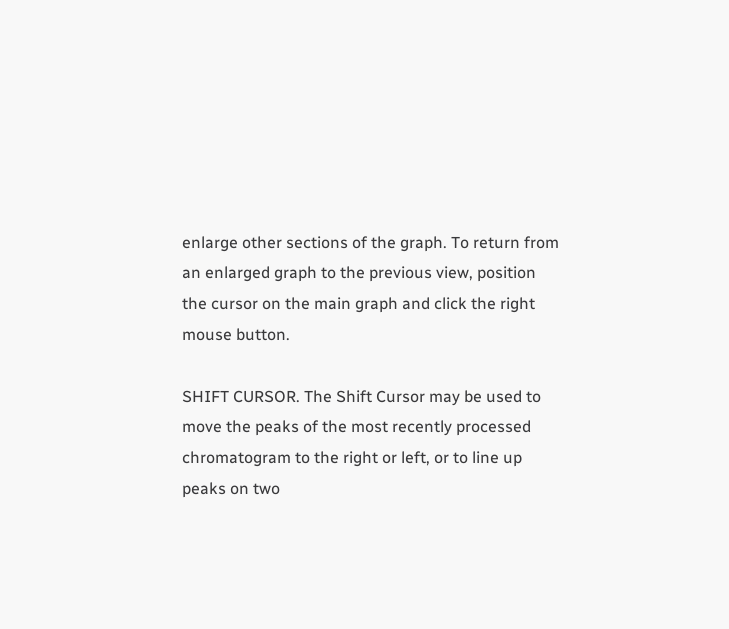enlarge other sections of the graph. To return from an enlarged graph to the previous view, position the cursor on the main graph and click the right mouse button.

SHIFT CURSOR. The Shift Cursor may be used to move the peaks of the most recently processed chromatogram to the right or left, or to line up peaks on two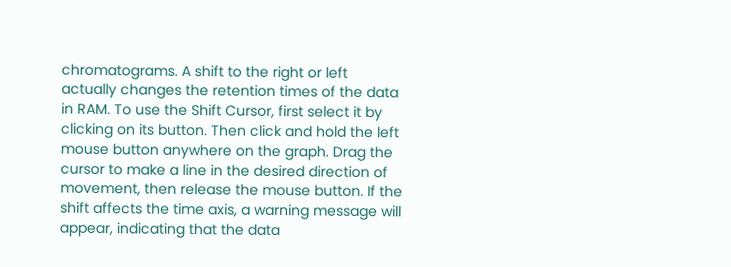chromatograms. A shift to the right or left actually changes the retention times of the data in RAM. To use the Shift Cursor, first select it by clicking on its button. Then click and hold the left mouse button anywhere on the graph. Drag the cursor to make a line in the desired direction of movement, then release the mouse button. If the shift affects the time axis, a warning message will appear, indicating that the data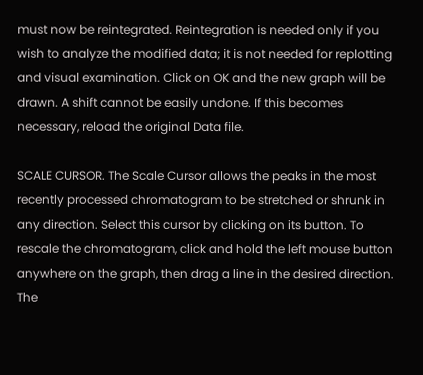must now be reintegrated. Reintegration is needed only if you wish to analyze the modified data; it is not needed for replotting and visual examination. Click on OK and the new graph will be drawn. A shift cannot be easily undone. If this becomes necessary, reload the original Data file.

SCALE CURSOR. The Scale Cursor allows the peaks in the most recently processed chromatogram to be stretched or shrunk in any direction. Select this cursor by clicking on its button. To rescale the chromatogram, click and hold the left mouse button anywhere on the graph, then drag a line in the desired direction. The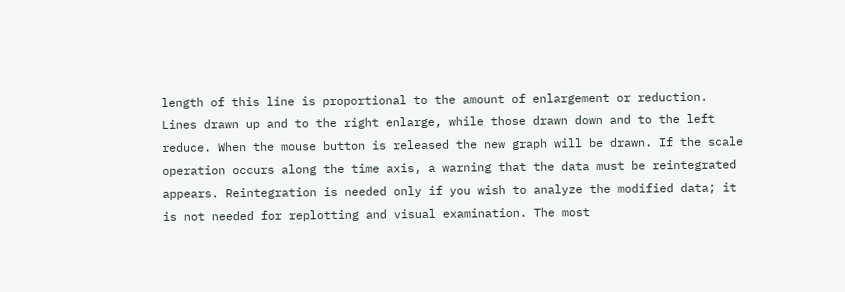length of this line is proportional to the amount of enlargement or reduction. Lines drawn up and to the right enlarge, while those drawn down and to the left reduce. When the mouse button is released the new graph will be drawn. If the scale operation occurs along the time axis, a warning that the data must be reintegrated appears. Reintegration is needed only if you wish to analyze the modified data; it is not needed for replotting and visual examination. The most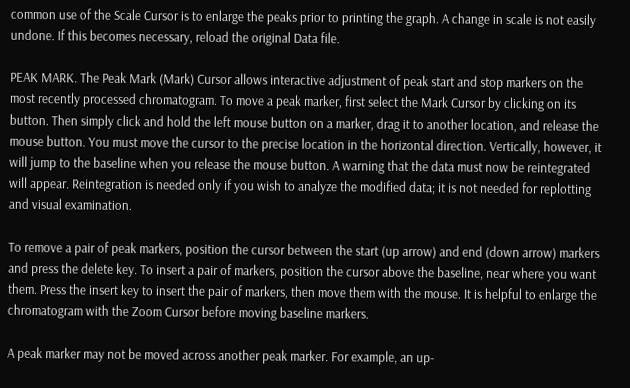common use of the Scale Cursor is to enlarge the peaks prior to printing the graph. A change in scale is not easily undone. If this becomes necessary, reload the original Data file.

PEAK MARK. The Peak Mark (Mark) Cursor allows interactive adjustment of peak start and stop markers on the most recently processed chromatogram. To move a peak marker, first select the Mark Cursor by clicking on its button. Then simply click and hold the left mouse button on a marker, drag it to another location, and release the mouse button. You must move the cursor to the precise location in the horizontal direction. Vertically, however, it will jump to the baseline when you release the mouse button. A warning that the data must now be reintegrated will appear. Reintegration is needed only if you wish to analyze the modified data; it is not needed for replotting and visual examination.

To remove a pair of peak markers, position the cursor between the start (up arrow) and end (down arrow) markers and press the delete key. To insert a pair of markers, position the cursor above the baseline, near where you want them. Press the insert key to insert the pair of markers, then move them with the mouse. It is helpful to enlarge the chromatogram with the Zoom Cursor before moving baseline markers.

A peak marker may not be moved across another peak marker. For example, an up-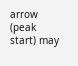arrow (peak start) may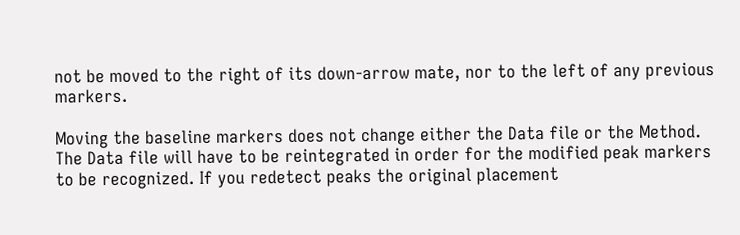not be moved to the right of its down-arrow mate, nor to the left of any previous markers.

Moving the baseline markers does not change either the Data file or the Method. The Data file will have to be reintegrated in order for the modified peak markers to be recognized. If you redetect peaks the original placement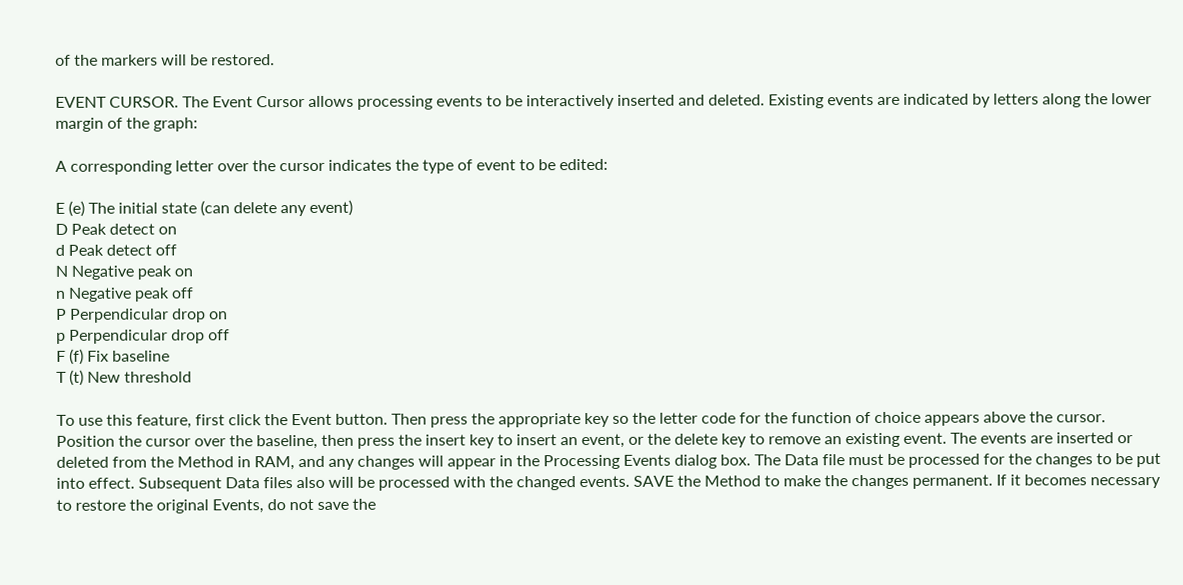of the markers will be restored.

EVENT CURSOR. The Event Cursor allows processing events to be interactively inserted and deleted. Existing events are indicated by letters along the lower margin of the graph:

A corresponding letter over the cursor indicates the type of event to be edited:

E (e) The initial state (can delete any event)
D Peak detect on
d Peak detect off
N Negative peak on
n Negative peak off
P Perpendicular drop on
p Perpendicular drop off
F (f) Fix baseline
T (t) New threshold

To use this feature, first click the Event button. Then press the appropriate key so the letter code for the function of choice appears above the cursor. Position the cursor over the baseline, then press the insert key to insert an event, or the delete key to remove an existing event. The events are inserted or deleted from the Method in RAM, and any changes will appear in the Processing Events dialog box. The Data file must be processed for the changes to be put into effect. Subsequent Data files also will be processed with the changed events. SAVE the Method to make the changes permanent. If it becomes necessary to restore the original Events, do not save the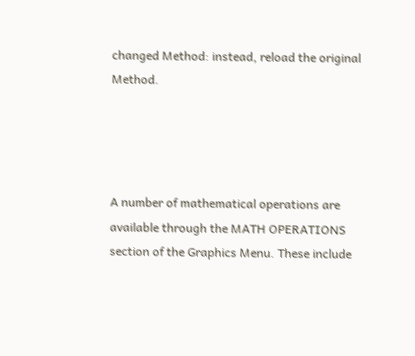changed Method: instead, reload the original Method.




A number of mathematical operations are available through the MATH OPERATIONS section of the Graphics Menu. These include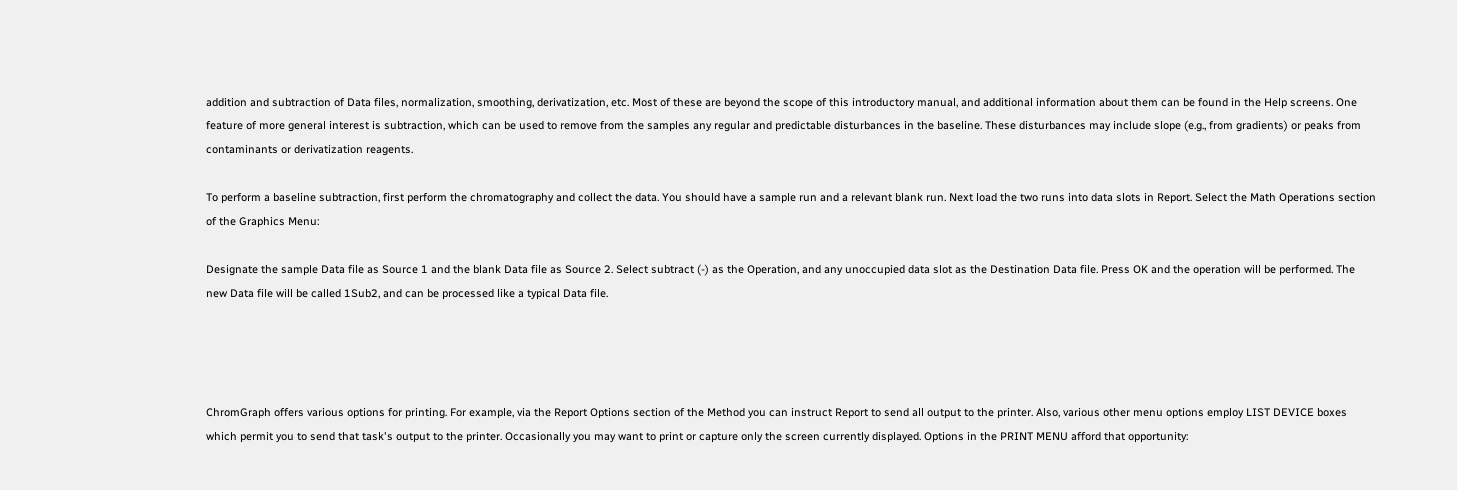addition and subtraction of Data files, normalization, smoothing, derivatization, etc. Most of these are beyond the scope of this introductory manual, and additional information about them can be found in the Help screens. One feature of more general interest is subtraction, which can be used to remove from the samples any regular and predictable disturbances in the baseline. These disturbances may include slope (e.g., from gradients) or peaks from contaminants or derivatization reagents.

To perform a baseline subtraction, first perform the chromatography and collect the data. You should have a sample run and a relevant blank run. Next load the two runs into data slots in Report. Select the Math Operations section of the Graphics Menu:

Designate the sample Data file as Source 1 and the blank Data file as Source 2. Select subtract (-) as the Operation, and any unoccupied data slot as the Destination Data file. Press OK and the operation will be performed. The new Data file will be called 1Sub2, and can be processed like a typical Data file.




ChromGraph offers various options for printing. For example, via the Report Options section of the Method you can instruct Report to send all output to the printer. Also, various other menu options employ LIST DEVICE boxes which permit you to send that task's output to the printer. Occasionally you may want to print or capture only the screen currently displayed. Options in the PRINT MENU afford that opportunity: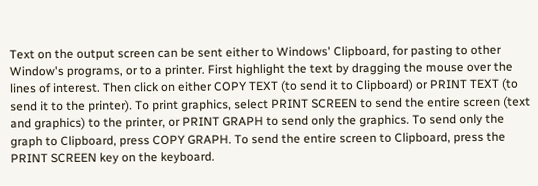Text on the output screen can be sent either to Windows' Clipboard, for pasting to other Window's programs, or to a printer. First highlight the text by dragging the mouse over the lines of interest. Then click on either COPY TEXT (to send it to Clipboard) or PRINT TEXT (to send it to the printer). To print graphics, select PRINT SCREEN to send the entire screen (text and graphics) to the printer, or PRINT GRAPH to send only the graphics. To send only the graph to Clipboard, press COPY GRAPH. To send the entire screen to Clipboard, press the PRINT SCREEN key on the keyboard.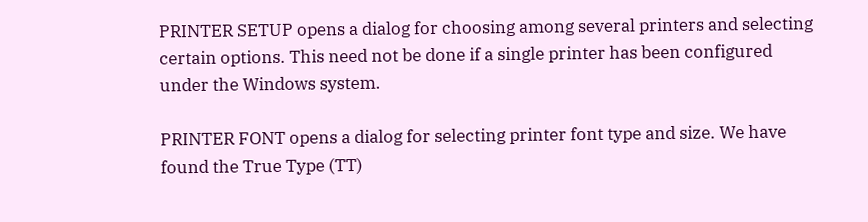PRINTER SETUP opens a dialog for choosing among several printers and selecting certain options. This need not be done if a single printer has been configured under the Windows system.

PRINTER FONT opens a dialog for selecting printer font type and size. We have found the True Type (TT)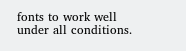fonts to work well under all conditions.